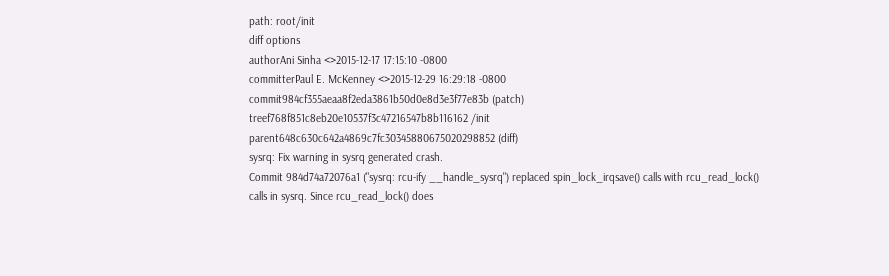path: root/init
diff options
authorAni Sinha <>2015-12-17 17:15:10 -0800
committerPaul E. McKenney <>2015-12-29 16:29:18 -0800
commit984cf355aeaa8f2eda3861b50d0e8d3e3f77e83b (patch)
treef768f851c8eb20e10537f3c47216547b8b116162 /init
parent648c630c642a4869c7fc30345880675020298852 (diff)
sysrq: Fix warning in sysrq generated crash.
Commit 984d74a72076a1 ("sysrq: rcu-ify __handle_sysrq") replaced spin_lock_irqsave() calls with rcu_read_lock() calls in sysrq. Since rcu_read_lock() does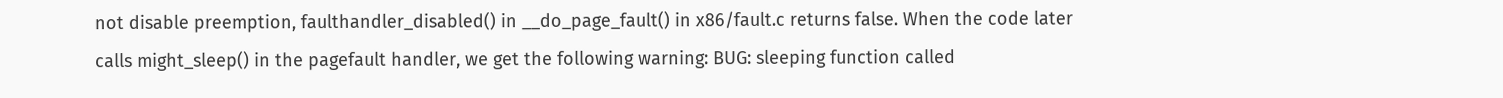not disable preemption, faulthandler_disabled() in __do_page_fault() in x86/fault.c returns false. When the code later calls might_sleep() in the pagefault handler, we get the following warning: BUG: sleeping function called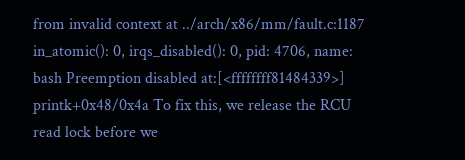from invalid context at ../arch/x86/mm/fault.c:1187 in_atomic(): 0, irqs_disabled(): 0, pid: 4706, name: bash Preemption disabled at:[<ffffffff81484339>] printk+0x48/0x4a To fix this, we release the RCU read lock before we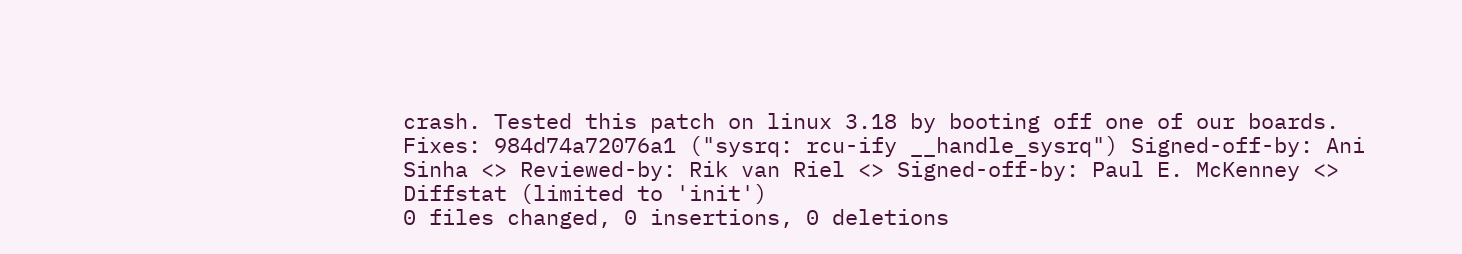crash. Tested this patch on linux 3.18 by booting off one of our boards. Fixes: 984d74a72076a1 ("sysrq: rcu-ify __handle_sysrq") Signed-off-by: Ani Sinha <> Reviewed-by: Rik van Riel <> Signed-off-by: Paul E. McKenney <>
Diffstat (limited to 'init')
0 files changed, 0 insertions, 0 deletions